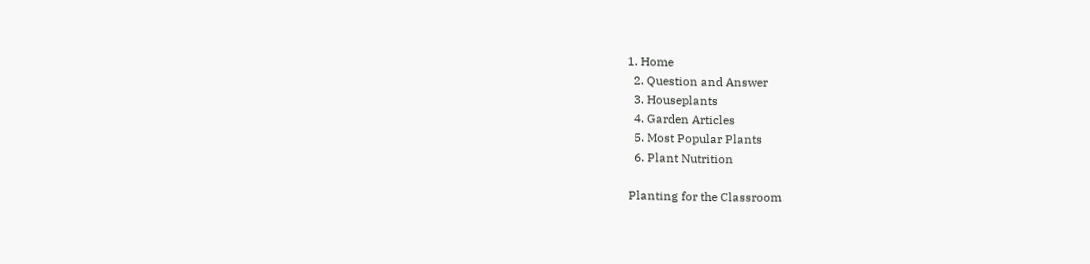1. Home
  2. Question and Answer
  3. Houseplants
  4. Garden Articles
  5. Most Popular Plants
  6. Plant Nutrition

Planting for the Classroom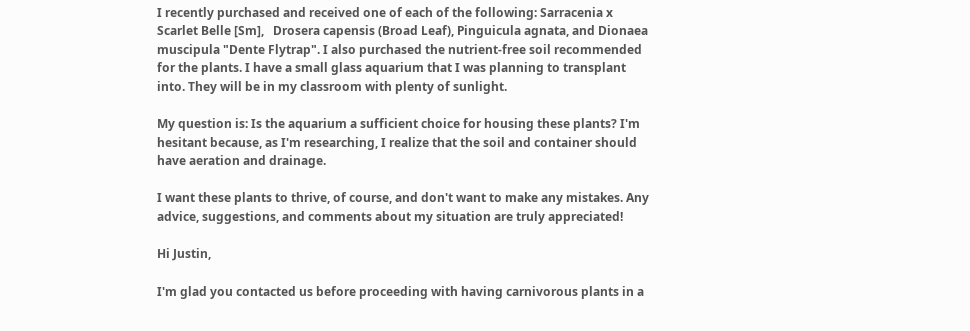I recently purchased and received one of each of the following: Sarracenia x Scarlet Belle [Sm],   Drosera capensis (Broad Leaf), Pinguicula agnata, and Dionaea muscipula "Dente Flytrap". I also purchased the nutrient-free soil recommended for the plants. I have a small glass aquarium that I was planning to transplant into. They will be in my classroom with plenty of sunlight.

My question is: Is the aquarium a sufficient choice for housing these plants? I'm hesitant because, as I'm researching, I realize that the soil and container should have aeration and drainage.

I want these plants to thrive, of course, and don't want to make any mistakes. Any advice, suggestions, and comments about my situation are truly appreciated!

Hi Justin,

I'm glad you contacted us before proceeding with having carnivorous plants in a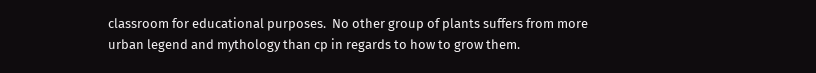classroom for educational purposes.  No other group of plants suffers from more urban legend and mythology than cp in regards to how to grow them.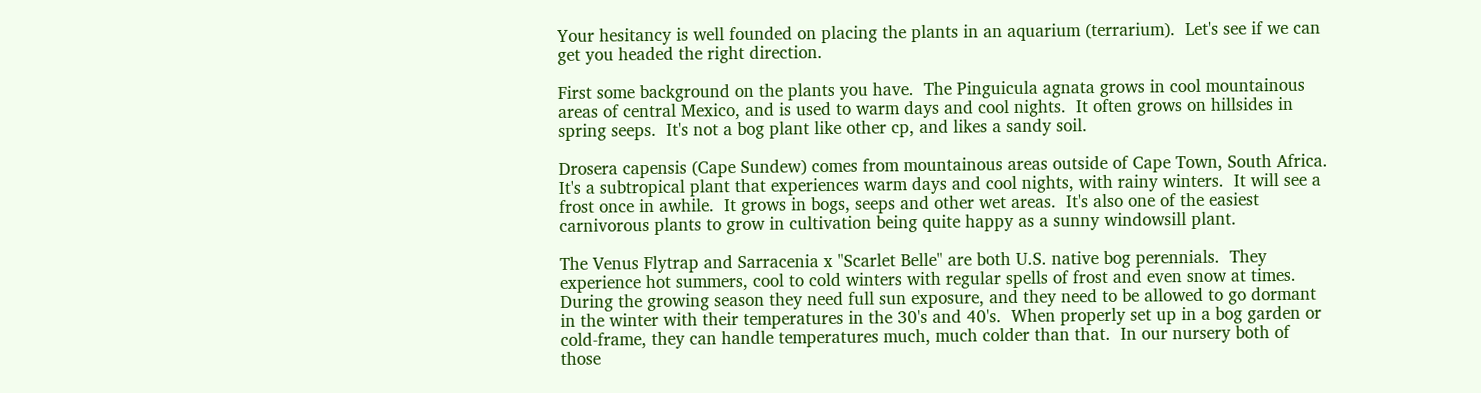Your hesitancy is well founded on placing the plants in an aquarium (terrarium).  Let's see if we can get you headed the right direction.

First some background on the plants you have.  The Pinguicula agnata grows in cool mountainous areas of central Mexico, and is used to warm days and cool nights.  It often grows on hillsides in spring seeps.  It's not a bog plant like other cp, and likes a sandy soil.

Drosera capensis (Cape Sundew) comes from mountainous areas outside of Cape Town, South Africa.  It's a subtropical plant that experiences warm days and cool nights, with rainy winters.  It will see a frost once in awhile.  It grows in bogs, seeps and other wet areas.  It's also one of the easiest carnivorous plants to grow in cultivation being quite happy as a sunny windowsill plant.

The Venus Flytrap and Sarracenia x "Scarlet Belle" are both U.S. native bog perennials.  They experience hot summers, cool to cold winters with regular spells of frost and even snow at times.  During the growing season they need full sun exposure, and they need to be allowed to go dormant in the winter with their temperatures in the 30's and 40's.  When properly set up in a bog garden or cold-frame, they can handle temperatures much, much colder than that.  In our nursery both of those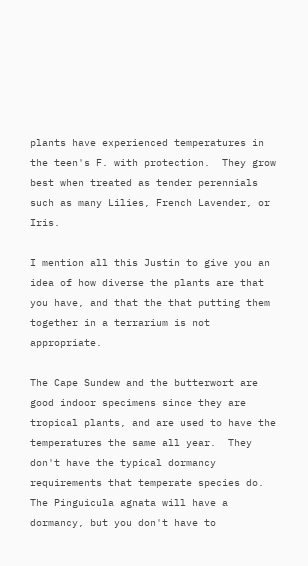plants have experienced temperatures in the teen's F. with protection.  They grow best when treated as tender perennials such as many Lilies, French Lavender, or Iris.

I mention all this Justin to give you an idea of how diverse the plants are that you have, and that the that putting them together in a terrarium is not appropriate.

The Cape Sundew and the butterwort are good indoor specimens since they are tropical plants, and are used to have the temperatures the same all year.  They don't have the typical dormancy requirements that temperate species do.  The Pinguicula agnata will have a dormancy, but you don't have to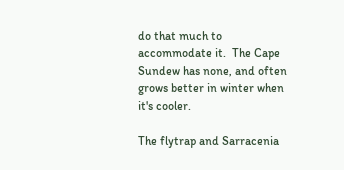do that much to accommodate it.  The Cape Sundew has none, and often grows better in winter when it's cooler.

The flytrap and Sarracenia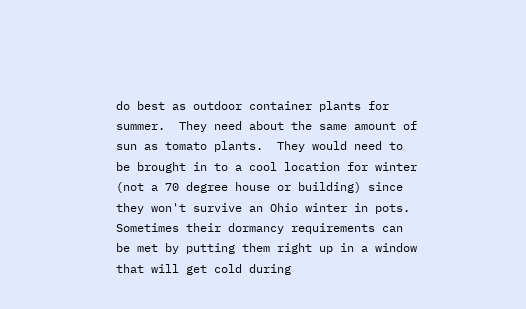do best as outdoor container plants for summer.  They need about the same amount of sun as tomato plants.  They would need to be brought in to a cool location for winter (not a 70 degree house or building) since they won't survive an Ohio winter in pots.  Sometimes their dormancy requirements can be met by putting them right up in a window that will get cold during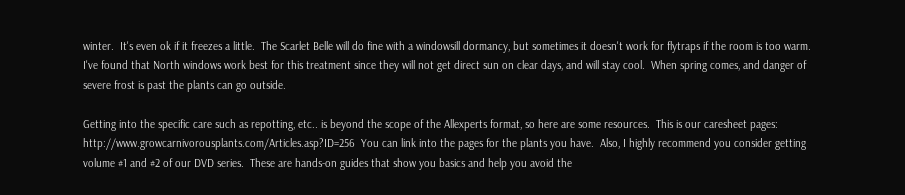winter.  It's even ok if it freezes a little.  The Scarlet Belle will do fine with a windowsill dormancy, but sometimes it doesn't work for flytraps if the room is too warm.  I've found that North windows work best for this treatment since they will not get direct sun on clear days, and will stay cool.  When spring comes, and danger of severe frost is past the plants can go outside.

Getting into the specific care such as repotting, etc.. is beyond the scope of the Allexperts format, so here are some resources.  This is our caresheet pages:  http://www.growcarnivorousplants.com/Articles.asp?ID=256  You can link into the pages for the plants you have.  Also, I highly recommend you consider getting volume #1 and #2 of our DVD series.  These are hands-on guides that show you basics and help you avoid the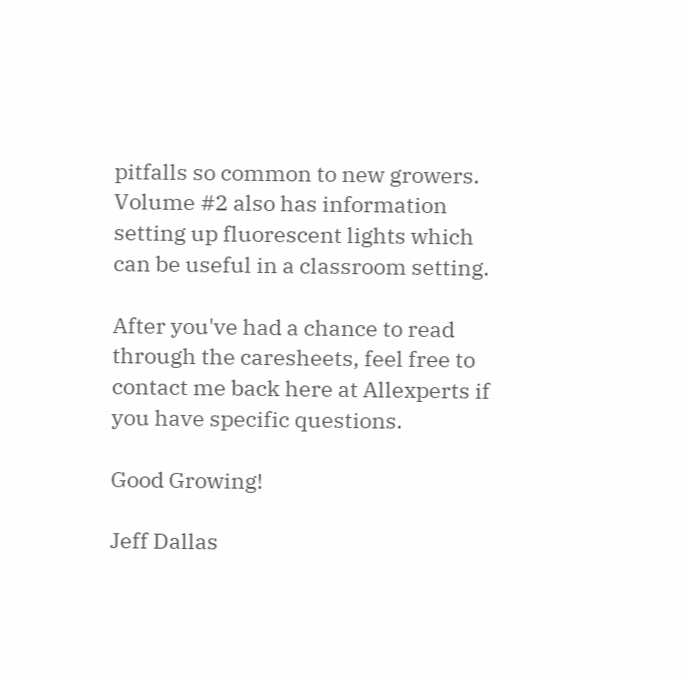pitfalls so common to new growers.  Volume #2 also has information setting up fluorescent lights which can be useful in a classroom setting.

After you've had a chance to read through the caresheets, feel free to contact me back here at Allexperts if you have specific questions.

Good Growing!

Jeff Dallas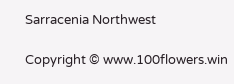Sarracenia Northwest

Copyright © www.100flowers.win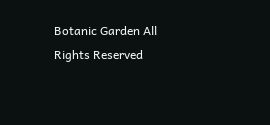Botanic Garden All Rights Reserved